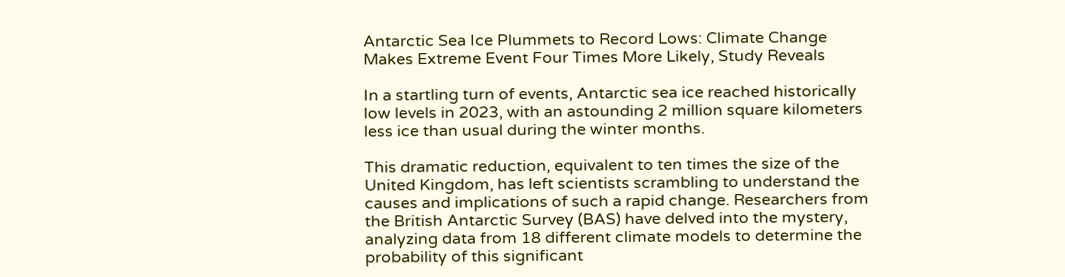Antarctic Sea Ice Plummets to Record Lows: Climate Change Makes Extreme Event Four Times More Likely, Study Reveals

In a startling turn of events, Antarctic sea ice reached historically low levels in 2023, with an astounding 2 million square kilometers less ice than usual during the winter months.

This dramatic reduction, equivalent to ten times the size of the United Kingdom, has left scientists scrambling to understand the causes and implications of such a rapid change. Researchers from the British Antarctic Survey (BAS) have delved into the mystery, analyzing data from 18 different climate models to determine the probability of this significant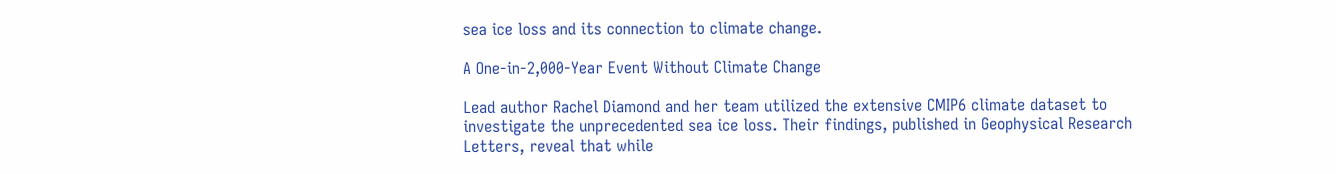sea ice loss and its connection to climate change.

A One-in-2,000-Year Event Without Climate Change

Lead author Rachel Diamond and her team utilized the extensive CMIP6 climate dataset to investigate the unprecedented sea ice loss. Their findings, published in Geophysical Research Letters, reveal that while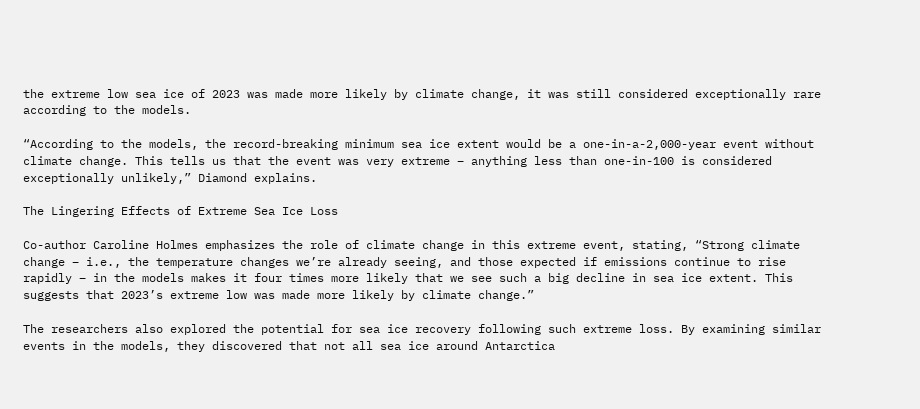the extreme low sea ice of 2023 was made more likely by climate change, it was still considered exceptionally rare according to the models.

“According to the models, the record-breaking minimum sea ice extent would be a one-in-a-2,000-year event without climate change. This tells us that the event was very extreme – anything less than one-in-100 is considered exceptionally unlikely,” Diamond explains.

The Lingering Effects of Extreme Sea Ice Loss

Co-author Caroline Holmes emphasizes the role of climate change in this extreme event, stating, “Strong climate change – i.e., the temperature changes we’re already seeing, and those expected if emissions continue to rise rapidly – in the models makes it four times more likely that we see such a big decline in sea ice extent. This suggests that 2023’s extreme low was made more likely by climate change.”

The researchers also explored the potential for sea ice recovery following such extreme loss. By examining similar events in the models, they discovered that not all sea ice around Antarctica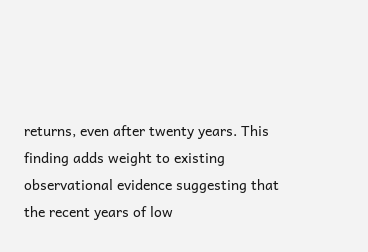returns, even after twenty years. This finding adds weight to existing observational evidence suggesting that the recent years of low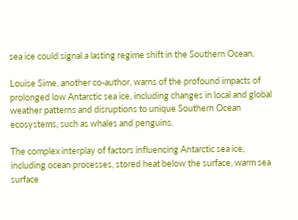sea ice could signal a lasting regime shift in the Southern Ocean.

Louise Sime, another co-author, warns of the profound impacts of prolonged low Antarctic sea ice, including changes in local and global weather patterns and disruptions to unique Southern Ocean ecosystems, such as whales and penguins.

The complex interplay of factors influencing Antarctic sea ice, including ocean processes, stored heat below the surface, warm sea surface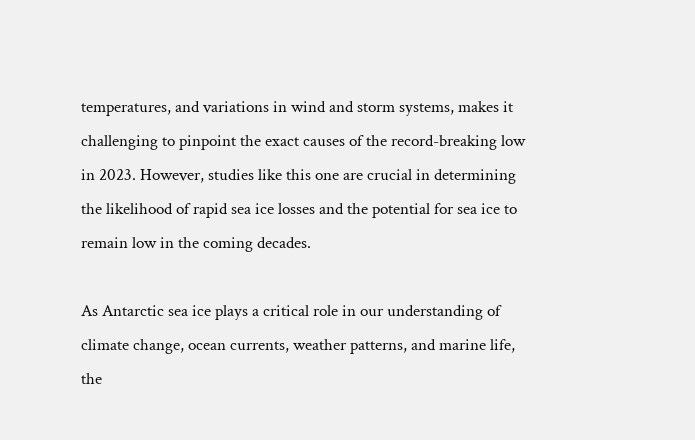temperatures, and variations in wind and storm systems, makes it challenging to pinpoint the exact causes of the record-breaking low in 2023. However, studies like this one are crucial in determining the likelihood of rapid sea ice losses and the potential for sea ice to remain low in the coming decades.

As Antarctic sea ice plays a critical role in our understanding of climate change, ocean currents, weather patterns, and marine life, the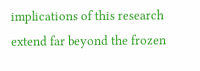implications of this research extend far beyond the frozen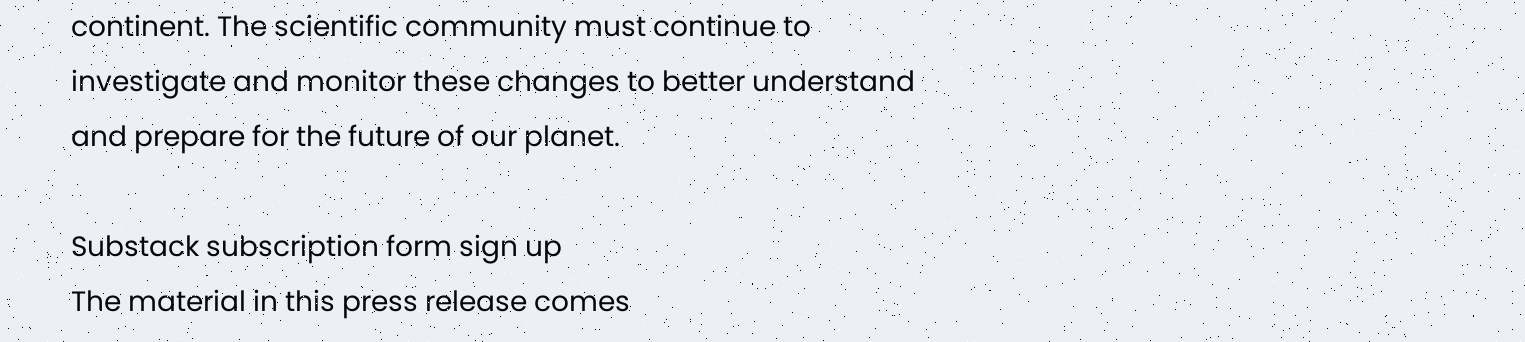continent. The scientific community must continue to investigate and monitor these changes to better understand and prepare for the future of our planet.

Substack subscription form sign up
The material in this press release comes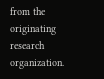from the originating research organization.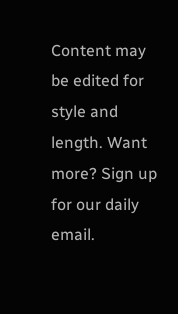Content may be edited for style and length. Want more? Sign up for our daily email.